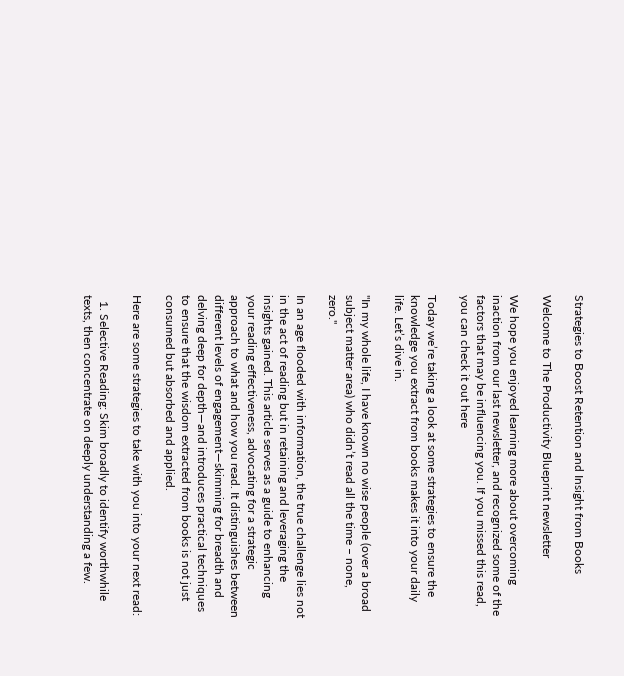Strategies to Boost Retention and Insight from Books

Welcome to The Productivity Blueprint newsletter

We hope you enjoyed learning more about overcoming inaction from our last newsletter, and recognized some of the factors that may be influencing you. If you missed this read, you can check it out here

Today we’re taking a look at some strategies to ensure the knowledge you extract from books makes it into your daily life. Let’s dive in.

"In my whole life, I have known no wise people (over a broad subject matter area) who didn’t read all the time – none, zero."

In an age flooded with information, the true challenge lies not in the act of reading but in retaining and leveraging the insights gained. This article serves as a guide to enhancing your reading effectiveness, advocating for a strategic approach to what and how you read. It distinguishes between different levels of engagement—skimming for breadth and delving deep for depth—and introduces practical techniques to ensure that the wisdom extracted from books is not just consumed but absorbed and applied.

Here are some strategies to take with you into your next read:

  1. Selective Reading: Skim broadly to identify worthwhile texts, then concentrate on deeply understanding a few.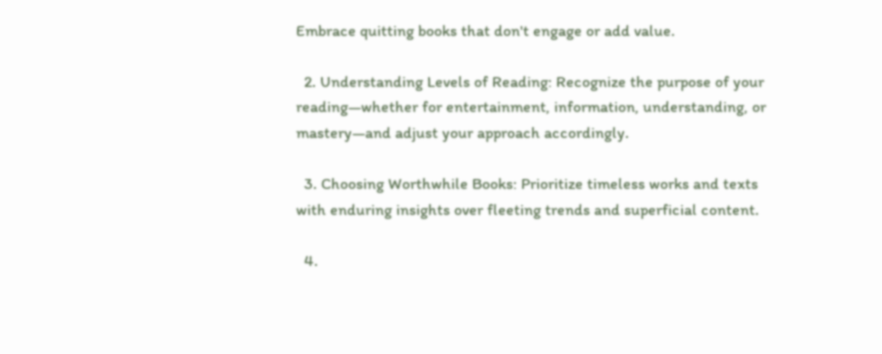Embrace quitting books that don't engage or add value.

  2. Understanding Levels of Reading: Recognize the purpose of your reading—whether for entertainment, information, understanding, or mastery—and adjust your approach accordingly.

  3. Choosing Worthwhile Books: Prioritize timeless works and texts with enduring insights over fleeting trends and superficial content.

  4.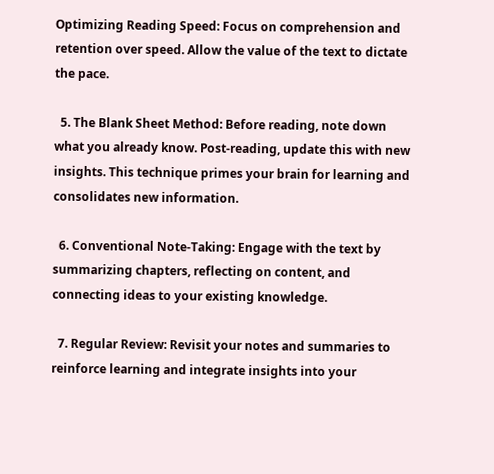Optimizing Reading Speed: Focus on comprehension and retention over speed. Allow the value of the text to dictate the pace.

  5. The Blank Sheet Method: Before reading, note down what you already know. Post-reading, update this with new insights. This technique primes your brain for learning and consolidates new information.

  6. Conventional Note-Taking: Engage with the text by summarizing chapters, reflecting on content, and connecting ideas to your existing knowledge.

  7. Regular Review: Revisit your notes and summaries to reinforce learning and integrate insights into your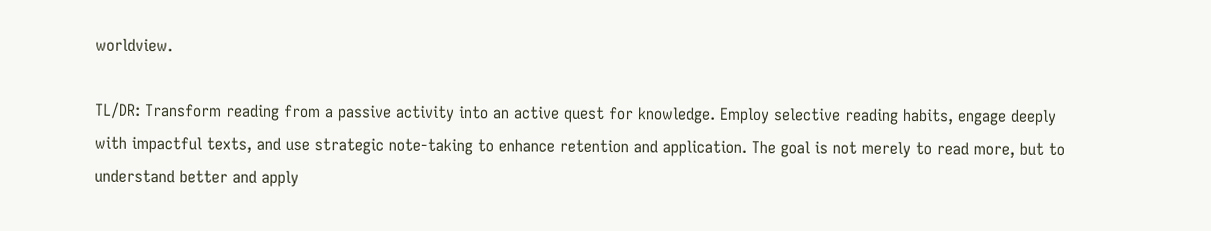worldview.

TL/DR: Transform reading from a passive activity into an active quest for knowledge. Employ selective reading habits, engage deeply with impactful texts, and use strategic note-taking to enhance retention and application. The goal is not merely to read more, but to understand better and apply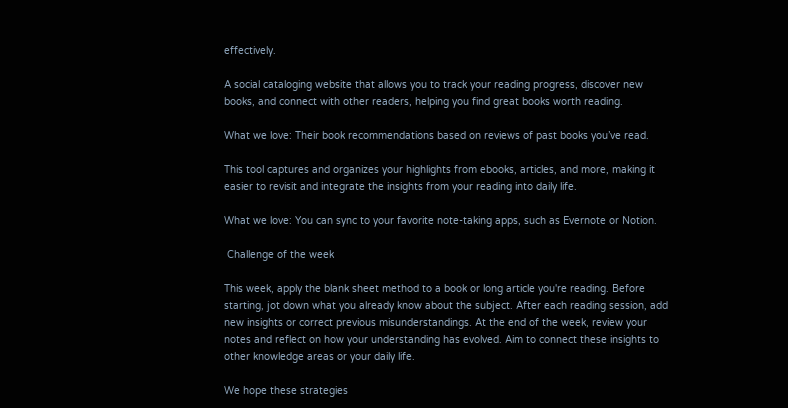effectively.

A social cataloging website that allows you to track your reading progress, discover new books, and connect with other readers, helping you find great books worth reading.

What we love: Their book recommendations based on reviews of past books you’ve read.

This tool captures and organizes your highlights from ebooks, articles, and more, making it easier to revisit and integrate the insights from your reading into daily life.

What we love: You can sync to your favorite note-taking apps, such as Evernote or Notion.

 Challenge of the week

This week, apply the blank sheet method to a book or long article you're reading. Before starting, jot down what you already know about the subject. After each reading session, add new insights or correct previous misunderstandings. At the end of the week, review your notes and reflect on how your understanding has evolved. Aim to connect these insights to other knowledge areas or your daily life.

We hope these strategies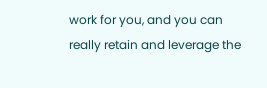work for you, and you can really retain and leverage the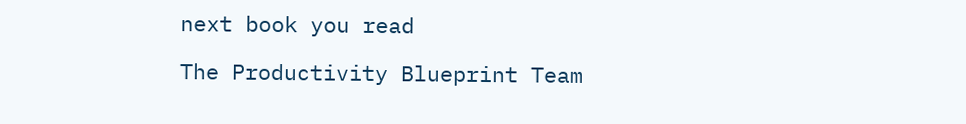next book you read

The Productivity Blueprint Team